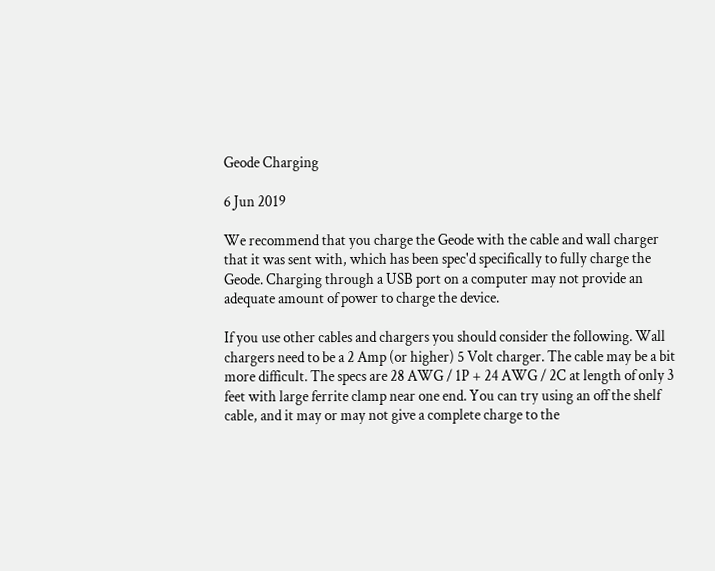Geode Charging

6 Jun 2019

We recommend that you charge the Geode with the cable and wall charger that it was sent with, which has been spec'd specifically to fully charge the Geode. Charging through a USB port on a computer may not provide an adequate amount of power to charge the device.

If you use other cables and chargers you should consider the following. Wall chargers need to be a 2 Amp (or higher) 5 Volt charger. The cable may be a bit more difficult. The specs are 28 AWG / 1P + 24 AWG / 2C at length of only 3 feet with large ferrite clamp near one end. You can try using an off the shelf cable, and it may or may not give a complete charge to the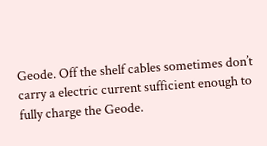Geode. Off the shelf cables sometimes don’t carry a electric current sufficient enough to fully charge the Geode.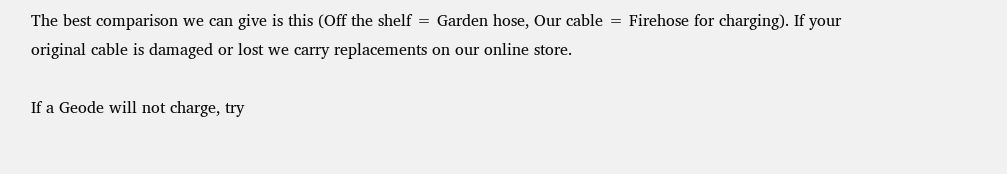The best comparison we can give is this (Off the shelf = Garden hose, Our cable = Firehose for charging). If your original cable is damaged or lost we carry replacements on our online store.

If a Geode will not charge, try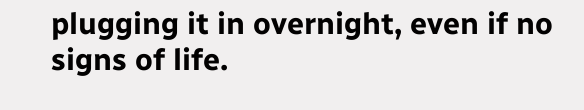plugging it in overnight, even if no signs of life.